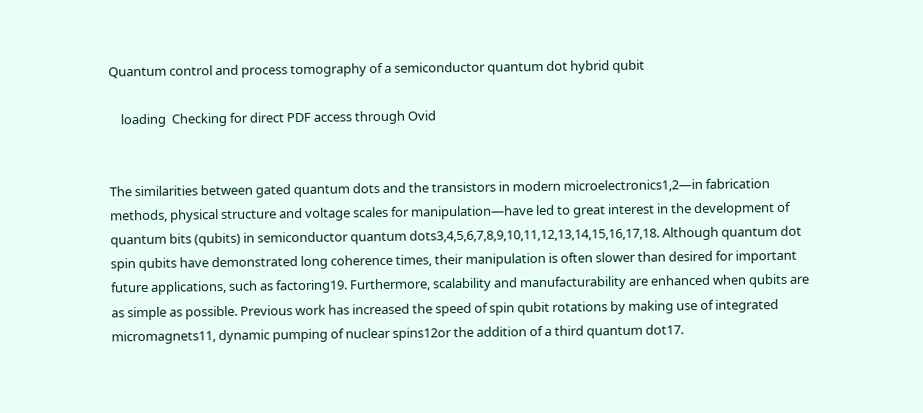Quantum control and process tomography of a semiconductor quantum dot hybrid qubit

    loading  Checking for direct PDF access through Ovid


The similarities between gated quantum dots and the transistors in modern microelectronics1,2—in fabrication methods, physical structure and voltage scales for manipulation—have led to great interest in the development of quantum bits (qubits) in semiconductor quantum dots3,4,5,6,7,8,9,10,11,12,13,14,15,16,17,18. Although quantum dot spin qubits have demonstrated long coherence times, their manipulation is often slower than desired for important future applications, such as factoring19. Furthermore, scalability and manufacturability are enhanced when qubits are as simple as possible. Previous work has increased the speed of spin qubit rotations by making use of integrated micromagnets11, dynamic pumping of nuclear spins12or the addition of a third quantum dot17.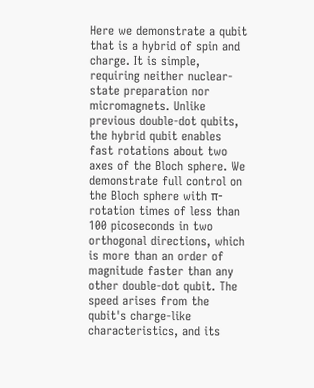Here we demonstrate a qubit that is a hybrid of spin and charge. It is simple, requiring neither nuclear-state preparation nor micromagnets. Unlike previous double-dot qubits, the hybrid qubit enables fast rotations about two axes of the Bloch sphere. We demonstrate full control on the Bloch sphere with π-rotation times of less than 100 picoseconds in two orthogonal directions, which is more than an order of magnitude faster than any other double-dot qubit. The speed arises from the qubit's charge-like characteristics, and its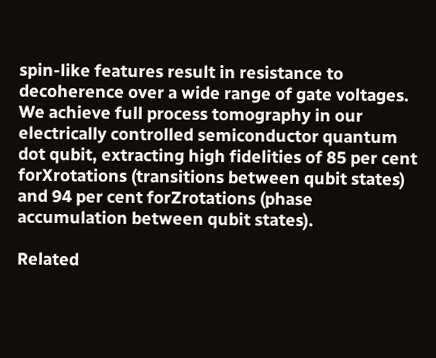spin-like features result in resistance to decoherence over a wide range of gate voltages. We achieve full process tomography in our electrically controlled semiconductor quantum dot qubit, extracting high fidelities of 85 per cent forXrotations (transitions between qubit states) and 94 per cent forZrotations (phase accumulation between qubit states).

Related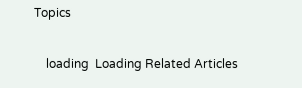Topics

    loading  Loading Related Articles